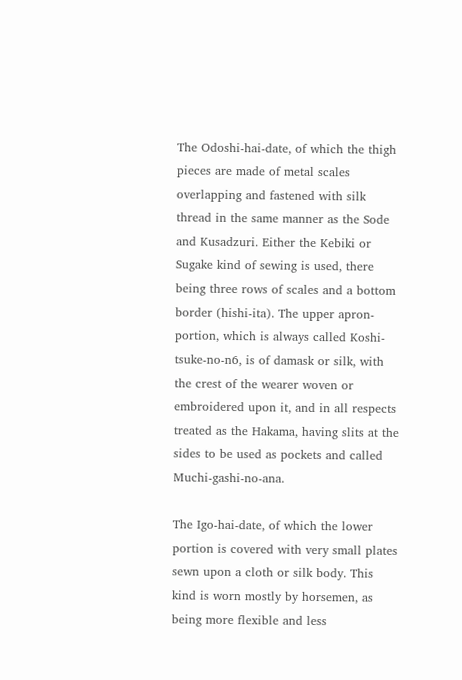The Odoshi-hai-date, of which the thigh pieces are made of metal scales overlapping and fastened with silk thread in the same manner as the Sode and Kusadzuri. Either the Kebiki or Sugake kind of sewing is used, there being three rows of scales and a bottom border (hishi-ita). The upper apron-portion, which is always called Koshi-tsuke-no-n6, is of damask or silk, with the crest of the wearer woven or embroidered upon it, and in all respects treated as the Hakama, having slits at the sides to be used as pockets and called Muchi-gashi-no-ana.

The Igo-hai-date, of which the lower portion is covered with very small plates sewn upon a cloth or silk body. This kind is worn mostly by horsemen, as being more flexible and less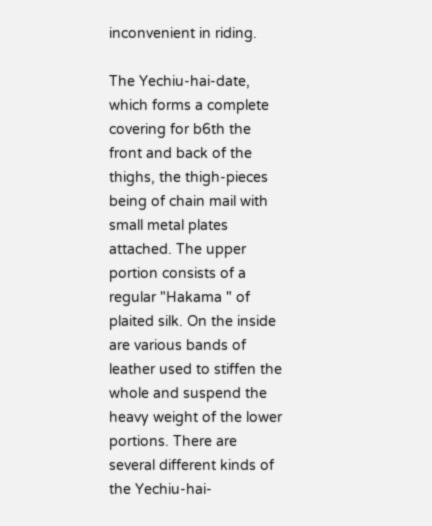inconvenient in riding.

The Yechiu-hai-date, which forms a complete covering for b6th the front and back of the thighs, the thigh-pieces being of chain mail with small metal plates attached. The upper portion consists of a regular "Hakama " of plaited silk. On the inside are various bands of leather used to stiffen the whole and suspend the heavy weight of the lower portions. There are several different kinds of the Yechiu-hai-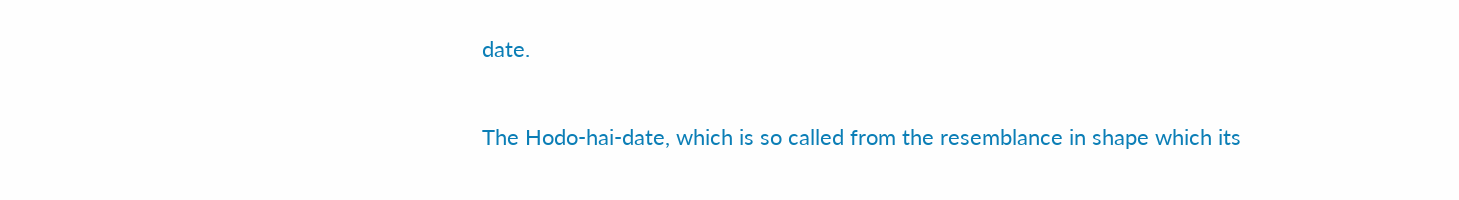date.

The Hodo-hai-date, which is so called from the resemblance in shape which its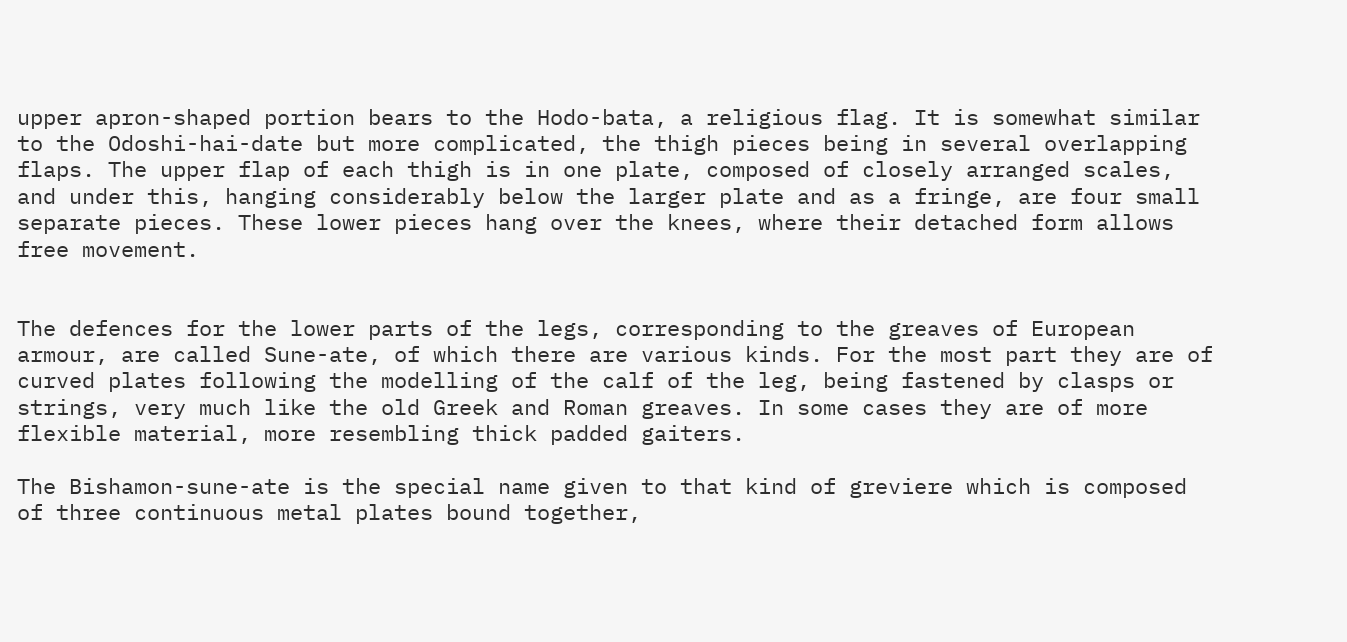upper apron-shaped portion bears to the Hodo-bata, a religious flag. It is somewhat similar to the Odoshi-hai-date but more complicated, the thigh pieces being in several overlapping flaps. The upper flap of each thigh is in one plate, composed of closely arranged scales, and under this, hanging considerably below the larger plate and as a fringe, are four small separate pieces. These lower pieces hang over the knees, where their detached form allows free movement.


The defences for the lower parts of the legs, corresponding to the greaves of European armour, are called Sune-ate, of which there are various kinds. For the most part they are of curved plates following the modelling of the calf of the leg, being fastened by clasps or strings, very much like the old Greek and Roman greaves. In some cases they are of more flexible material, more resembling thick padded gaiters.

The Bishamon-sune-ate is the special name given to that kind of greviere which is composed of three continuous metal plates bound together,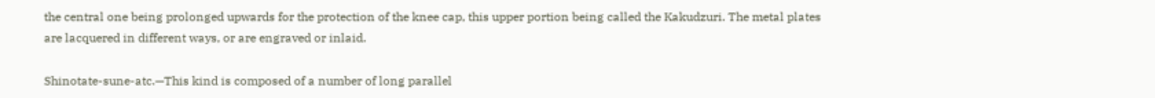the central one being prolonged upwards for the protection of the knee cap, this upper portion being called the Kakudzuri. The metal plates are lacquered in different ways, or are engraved or inlaid.

Shinotate-sune-atc.—This kind is composed of a number of long parallel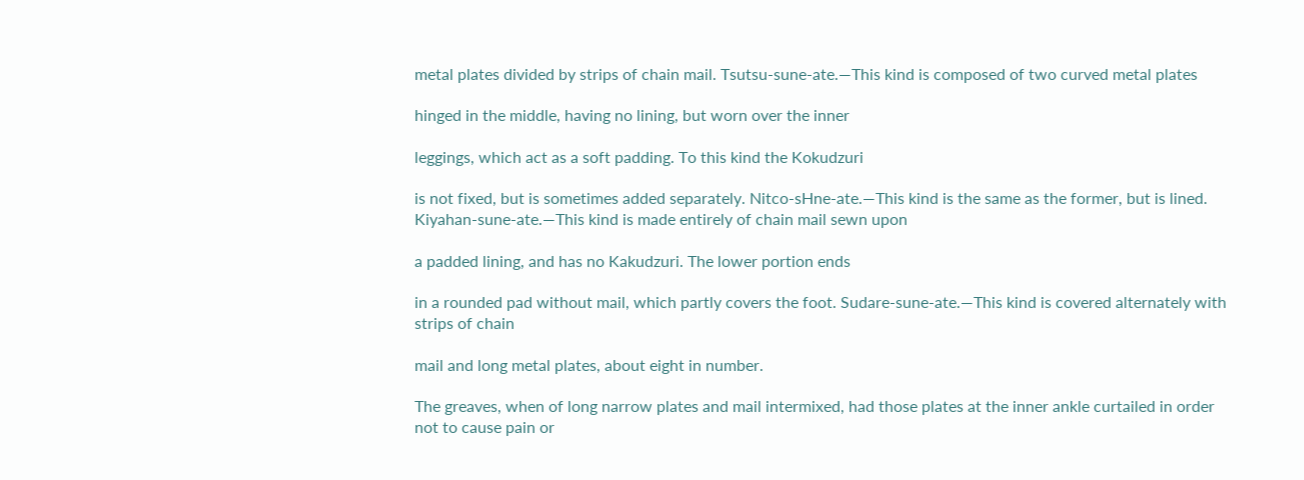metal plates divided by strips of chain mail. Tsutsu-sune-ate.—This kind is composed of two curved metal plates

hinged in the middle, having no lining, but worn over the inner

leggings, which act as a soft padding. To this kind the Kokudzuri

is not fixed, but is sometimes added separately. Nitco-sHne-ate.—This kind is the same as the former, but is lined. Kiyahan-sune-ate.—This kind is made entirely of chain mail sewn upon

a padded lining, and has no Kakudzuri. The lower portion ends

in a rounded pad without mail, which partly covers the foot. Sudare-sune-ate.—This kind is covered alternately with strips of chain

mail and long metal plates, about eight in number.

The greaves, when of long narrow plates and mail intermixed, had those plates at the inner ankle curtailed in order not to cause pain or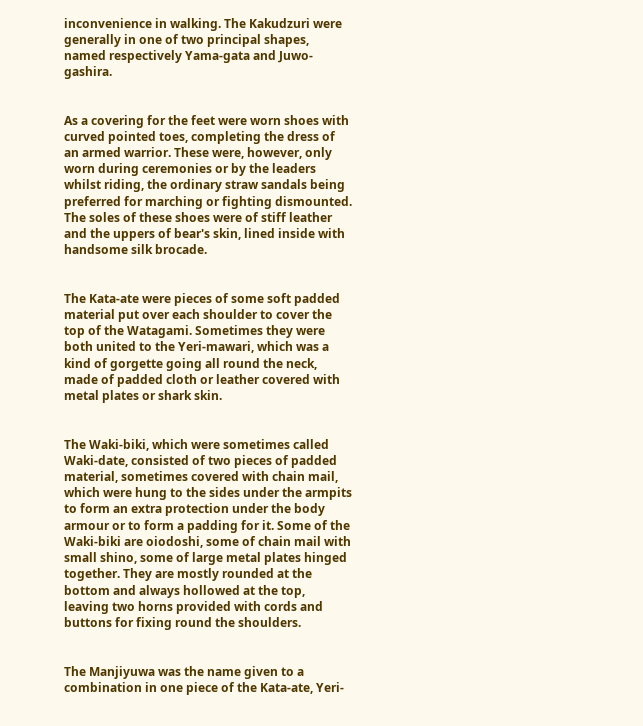inconvenience in walking. The Kakudzuri were generally in one of two principal shapes, named respectively Yama-gata and Juwo-gashira.


As a covering for the feet were worn shoes with curved pointed toes, completing the dress of an armed warrior. These were, however, only worn during ceremonies or by the leaders whilst riding, the ordinary straw sandals being preferred for marching or fighting dismounted. The soles of these shoes were of stiff leather and the uppers of bear's skin, lined inside with handsome silk brocade.


The Kata-ate were pieces of some soft padded material put over each shoulder to cover the top of the Watagami. Sometimes they were both united to the Yeri-mawari, which was a kind of gorgette going all round the neck, made of padded cloth or leather covered with metal plates or shark skin.


The Waki-biki, which were sometimes called Waki-date, consisted of two pieces of padded material, sometimes covered with chain mail, which were hung to the sides under the armpits to form an extra protection under the body armour or to form a padding for it. Some of the Waki-biki are oiodoshi, some of chain mail with small shino, some of large metal plates hinged together. They are mostly rounded at the bottom and always hollowed at the top, leaving two horns provided with cords and buttons for fixing round the shoulders.


The Manjiyuwa was the name given to a combination in one piece of the Kata-ate, Yeri-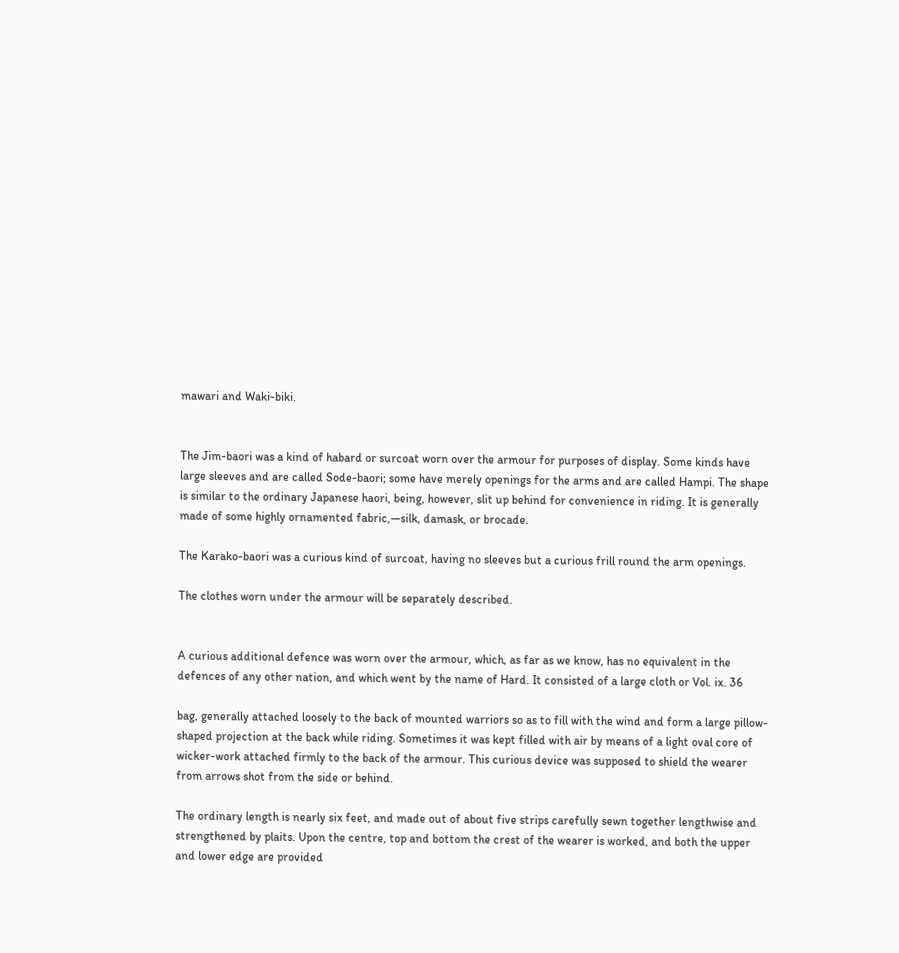mawari and Waki-biki.


The Jim-baori was a kind of habard or surcoat worn over the armour for purposes of display. Some kinds have large sleeves and are called Sode-baori; some have merely openings for the arms and are called Hampi. The shape is similar to the ordinary Japanese haori, being, however, slit up behind for convenience in riding. It is generally made of some highly ornamented fabric,—silk, damask, or brocade.

The Karako-baori was a curious kind of surcoat, having no sleeves but a curious frill round the arm openings.

The clothes worn under the armour will be separately described.


A curious additional defence was worn over the armour, which, as far as we know, has no equivalent in the defences of any other nation, and which went by the name of Hard. It consisted of a large cloth or Vol. ix. 36

bag, generally attached loosely to the back of mounted warriors so as to fill with the wind and form a large pillow-shaped projection at the back while riding. Sometimes it was kept filled with air by means of a light oval core of wicker-work attached firmly to the back of the armour. This curious device was supposed to shield the wearer from arrows shot from the side or behind.

The ordinary length is nearly six feet, and made out of about five strips carefully sewn together lengthwise and strengthened by plaits. Upon the centre, top and bottom the crest of the wearer is worked, and both the upper and lower edge are provided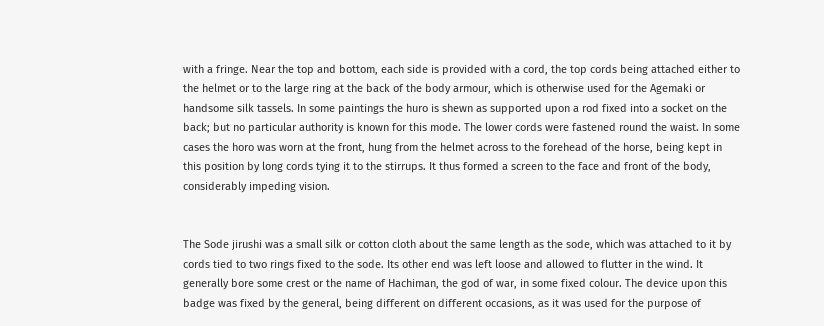with a fringe. Near the top and bottom, each side is provided with a cord, the top cords being attached either to the helmet or to the large ring at the back of the body armour, which is otherwise used for the Agemaki or handsome silk tassels. In some paintings the huro is shewn as supported upon a rod fixed into a socket on the back; but no particular authority is known for this mode. The lower cords were fastened round the waist. In some cases the horo was worn at the front, hung from the helmet across to the forehead of the horse, being kept in this position by long cords tying it to the stirrups. It thus formed a screen to the face and front of the body, considerably impeding vision.


The Sode jirushi was a small silk or cotton cloth about the same length as the sode, which was attached to it by cords tied to two rings fixed to the sode. Its other end was left loose and allowed to flutter in the wind. It generally bore some crest or the name of Hachiman, the god of war, in some fixed colour. The device upon this badge was fixed by the general, being different on different occasions, as it was used for the purpose of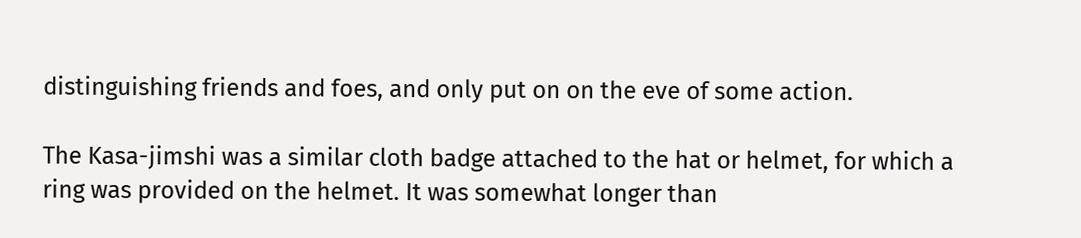distinguishing friends and foes, and only put on on the eve of some action.

The Kasa-jimshi was a similar cloth badge attached to the hat or helmet, for which a ring was provided on the helmet. It was somewhat longer than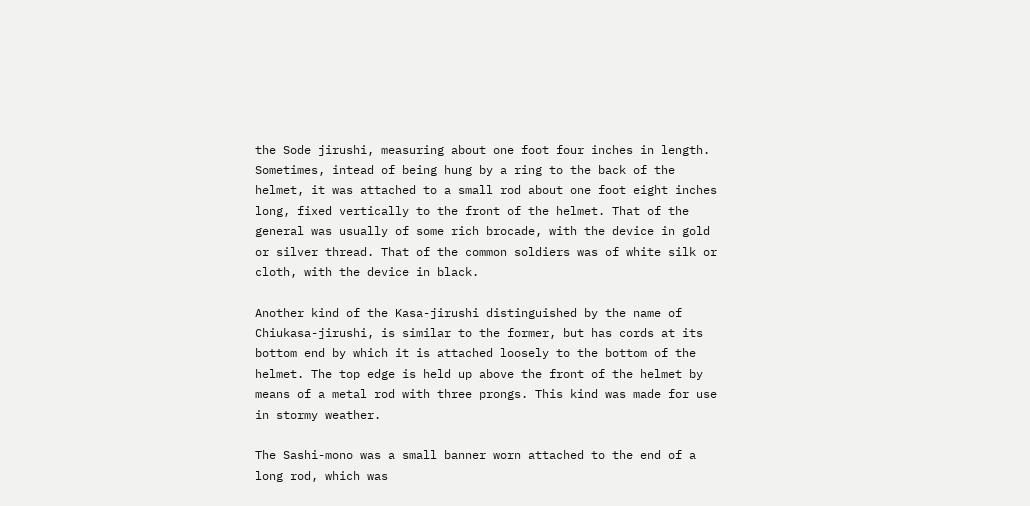the Sode jirushi, measuring about one foot four inches in length. Sometimes, intead of being hung by a ring to the back of the helmet, it was attached to a small rod about one foot eight inches long, fixed vertically to the front of the helmet. That of the general was usually of some rich brocade, with the device in gold or silver thread. That of the common soldiers was of white silk or cloth, with the device in black.

Another kind of the Kasa-jirushi distinguished by the name of Chiukasa-jirushi, is similar to the former, but has cords at its bottom end by which it is attached loosely to the bottom of the helmet. The top edge is held up above the front of the helmet by means of a metal rod with three prongs. This kind was made for use in stormy weather.

The Sashi-mono was a small banner worn attached to the end of a long rod, which was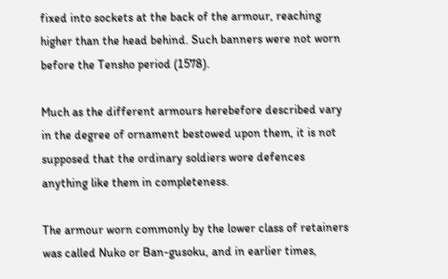fixed into sockets at the back of the armour, reaching higher than the head behind. Such banners were not worn before the Tensho period (1578).

Much as the different armours herebefore described vary in the degree of ornament bestowed upon them, it is not supposed that the ordinary soldiers wore defences anything like them in completeness.

The armour worn commonly by the lower class of retainers was called Nuko or Ban-gusoku, and in earlier times,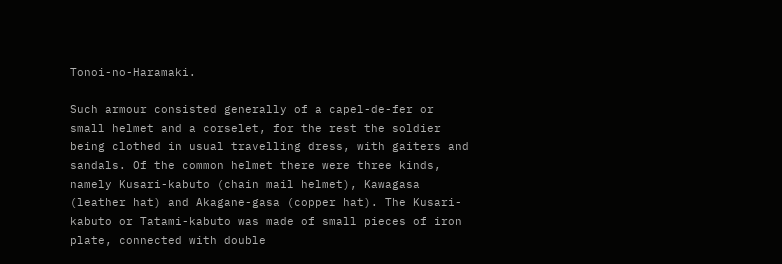Tonoi-no-Haramaki.

Such armour consisted generally of a capel-de-fer or small helmet and a corselet, for the rest the soldier being clothed in usual travelling dress, with gaiters and sandals. Of the common helmet there were three kinds, namely Kusari-kabuto (chain mail helmet), Kawagasa (leather hat) and Akagane-gasa (copper hat). The Kusari-kabuto or Tatami-kabuto was made of small pieces of iron plate, connected with double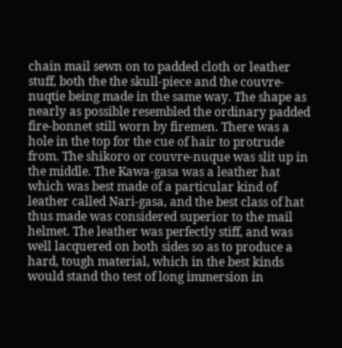chain mail sewn on to padded cloth or leather stuff, both the the skull-piece and the couvre-nuqtie being made in the same way. The shape as nearly as possible resembled the ordinary padded fire-bonnet still worn by firemen. There was a hole in the top for the cue of hair to protrude from. The shikoro or couvre-nuque was slit up in the middle. The Kawa-gasa was a leather hat which was best made of a particular kind of leather called Nari-gasa, and the best class of hat thus made was considered superior to the mail helmet. The leather was perfectly stiff, and was well lacquered on both sides so as to produce a hard, tough material, which in the best kinds would stand tho test of long immersion in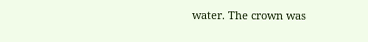water. The crown was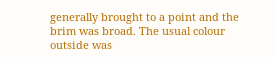generally brought to a point and the brim was broad. The usual colour outside was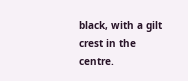black, with a gilt crest in the centre.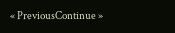« PreviousContinue »